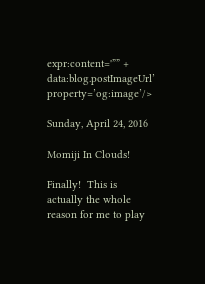expr:content='”” + data:blog.postImageUrl’ property=’og:image’/>

Sunday, April 24, 2016

Momiji In Clouds!

Finally!  This is actually the whole reason for me to play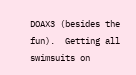DOAX3 (besides the fun).  Getting all swimsuits on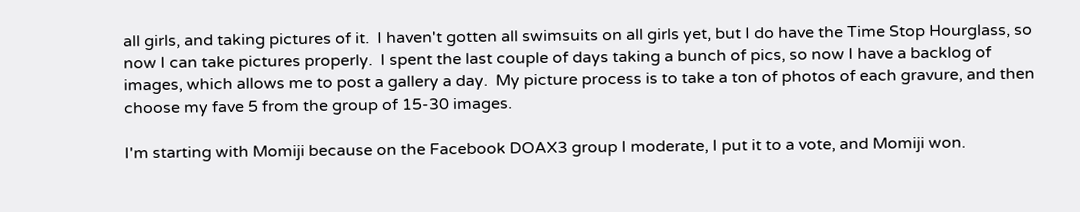all girls, and taking pictures of it.  I haven't gotten all swimsuits on all girls yet, but I do have the Time Stop Hourglass, so now I can take pictures properly.  I spent the last couple of days taking a bunch of pics, so now I have a backlog of images, which allows me to post a gallery a day.  My picture process is to take a ton of photos of each gravure, and then choose my fave 5 from the group of 15-30 images.

I'm starting with Momiji because on the Facebook DOAX3 group I moderate, I put it to a vote, and Momiji won.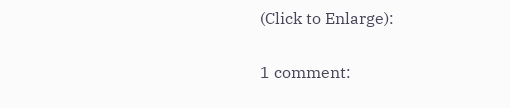(Click to Enlarge):

1 comment: